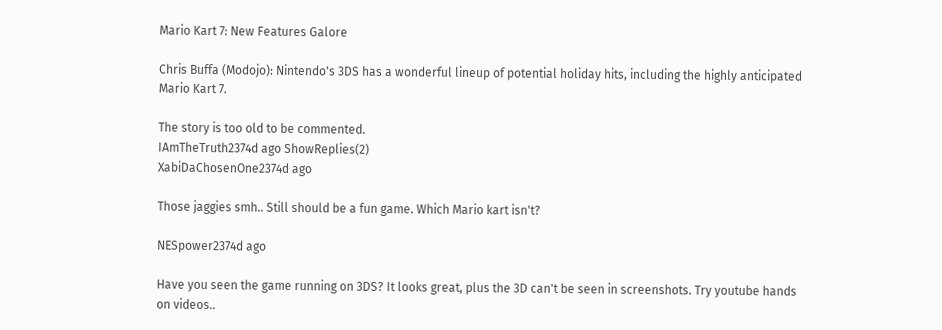Mario Kart 7: New Features Galore

Chris Buffa (Modojo): Nintendo's 3DS has a wonderful lineup of potential holiday hits, including the highly anticipated Mario Kart 7.

The story is too old to be commented.
IAmTheTruth2374d ago ShowReplies(2)
XabiDaChosenOne2374d ago

Those jaggies smh.. Still should be a fun game. Which Mario kart isn't?

NESpower2374d ago

Have you seen the game running on 3DS? It looks great, plus the 3D can't be seen in screenshots. Try youtube hands on videos..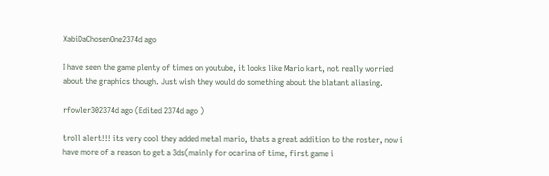XabiDaChosenOne2374d ago

I have seen the game plenty of times on youtube, it looks like Mario kart, not really worried about the graphics though. Just wish they would do something about the blatant aliasing.

rfowler302374d ago (Edited 2374d ago )

troll alert!!! its very cool they added metal mario, thats a great addition to the roster, now i have more of a reason to get a 3ds(mainly for ocarina of time, first game i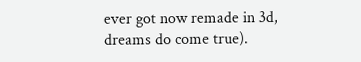ever got now remade in 3d, dreams do come true).